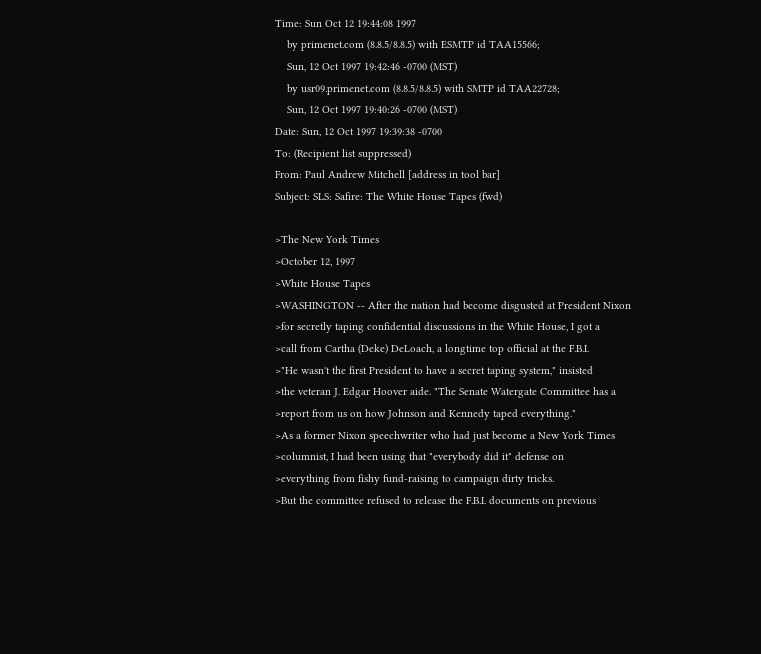Time: Sun Oct 12 19:44:08 1997
    by primenet.com (8.8.5/8.8.5) with ESMTP id TAA15566;
    Sun, 12 Oct 1997 19:42:46 -0700 (MST)
    by usr09.primenet.com (8.8.5/8.8.5) with SMTP id TAA22728;
    Sun, 12 Oct 1997 19:40:26 -0700 (MST)
Date: Sun, 12 Oct 1997 19:39:38 -0700
To: (Recipient list suppressed)
From: Paul Andrew Mitchell [address in tool bar]
Subject: SLS: Safire: The White House Tapes (fwd)

>The New York Times
>October 12, 1997
>White House Tapes
>WASHINGTON -- After the nation had become disgusted at President Nixon
>for secretly taping confidential discussions in the White House, I got a
>call from Cartha (Deke) DeLoach, a longtime top official at the F.B.I.
>"He wasn't the first President to have a secret taping system," insisted
>the veteran J. Edgar Hoover aide. "The Senate Watergate Committee has a
>report from us on how Johnson and Kennedy taped everything."
>As a former Nixon speechwriter who had just become a New York Times
>columnist, I had been using that "everybody did it" defense on
>everything from fishy fund-raising to campaign dirty tricks.
>But the committee refused to release the F.B.I. documents on previous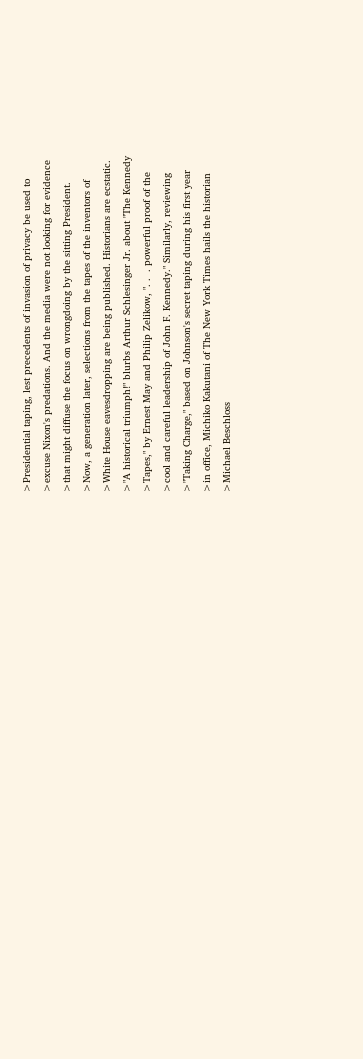>Presidential taping, lest precedents of invasion of privacy be used to
>excuse Nixon's predations. And the media were not looking for evidence
>that might diffuse the focus on wrongdoing by the sitting President.
>Now, a generation later, selections from the tapes of the inventors of
>White House eavesdropping are being published. Historians are ecstatic.
>"A historical triumph!" blurbs Arthur Schlesinger Jr. about "The Kennedy
>Tapes," by Ernest May and Philip Zelikow, ". .  . powerful proof of the
>cool and careful leadership of John F. Kennedy." Similarly, reviewing
>"Taking Charge," based on Johnson's secret taping during his first year
>in office, Michiko Kakutani of The New York Times hails the historian
>Michael Beschloss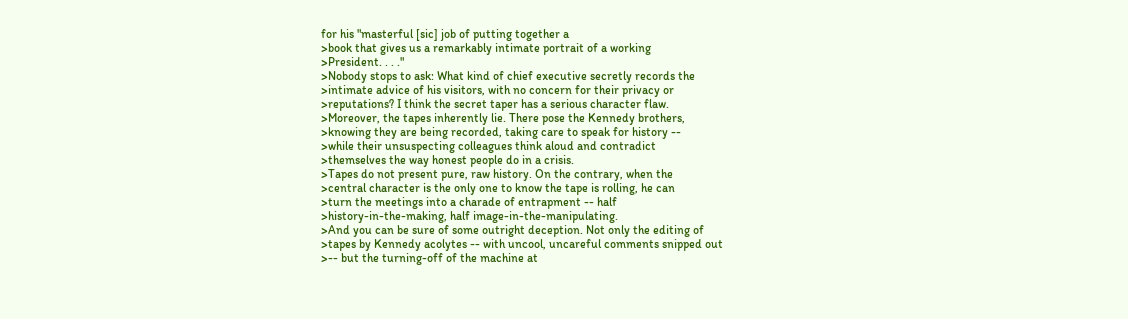for his "masterful [sic] job of putting together a
>book that gives us a remarkably intimate portrait of a working
>President. . . ."
>Nobody stops to ask: What kind of chief executive secretly records the
>intimate advice of his visitors, with no concern for their privacy or
>reputations? I think the secret taper has a serious character flaw.
>Moreover, the tapes inherently lie. There pose the Kennedy brothers,
>knowing they are being recorded, taking care to speak for history --
>while their unsuspecting colleagues think aloud and contradict
>themselves the way honest people do in a crisis.
>Tapes do not present pure, raw history. On the contrary, when the
>central character is the only one to know the tape is rolling, he can
>turn the meetings into a charade of entrapment -- half
>history-in-the-making, half image-in-the-manipulating.
>And you can be sure of some outright deception. Not only the editing of
>tapes by Kennedy acolytes -- with uncool, uncareful comments snipped out
>-- but the turning-off of the machine at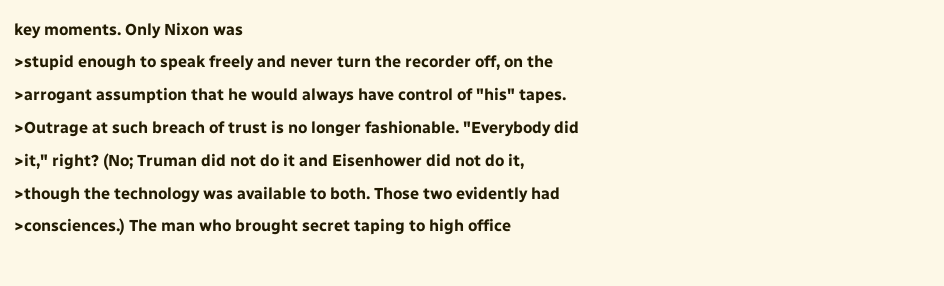key moments. Only Nixon was
>stupid enough to speak freely and never turn the recorder off, on the
>arrogant assumption that he would always have control of "his" tapes.
>Outrage at such breach of trust is no longer fashionable. "Everybody did
>it," right? (No; Truman did not do it and Eisenhower did not do it,
>though the technology was available to both. Those two evidently had
>consciences.) The man who brought secret taping to high office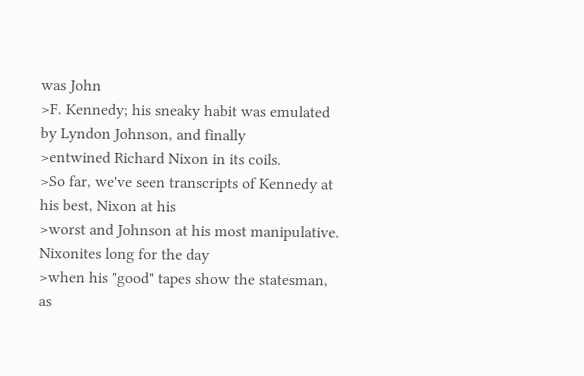was John
>F. Kennedy; his sneaky habit was emulated by Lyndon Johnson, and finally
>entwined Richard Nixon in its coils.
>So far, we've seen transcripts of Kennedy at his best, Nixon at his
>worst and Johnson at his most manipulative. Nixonites long for the day
>when his "good" tapes show the statesman, as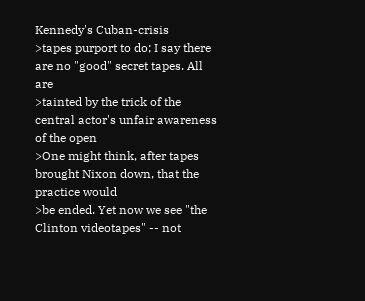Kennedy's Cuban-crisis
>tapes purport to do; I say there are no "good" secret tapes. All are
>tainted by the trick of the central actor's unfair awareness of the open
>One might think, after tapes brought Nixon down, that the practice would
>be ended. Yet now we see "the Clinton videotapes" -- not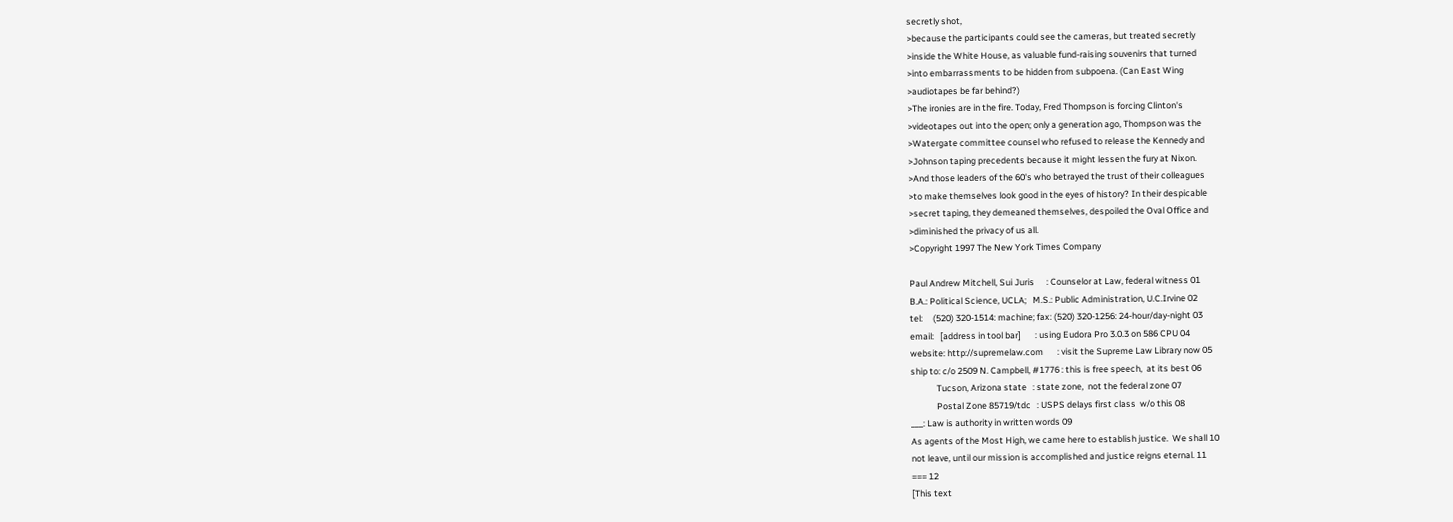secretly shot,
>because the participants could see the cameras, but treated secretly
>inside the White House, as valuable fund-raising souvenirs that turned
>into embarrassments to be hidden from subpoena. (Can East Wing
>audiotapes be far behind?)
>The ironies are in the fire. Today, Fred Thompson is forcing Clinton's
>videotapes out into the open; only a generation ago, Thompson was the
>Watergate committee counsel who refused to release the Kennedy and
>Johnson taping precedents because it might lessen the fury at Nixon.
>And those leaders of the 60's who betrayed the trust of their colleagues
>to make themselves look good in the eyes of history? In their despicable
>secret taping, they demeaned themselves, despoiled the Oval Office and
>diminished the privacy of us all.
>Copyright 1997 The New York Times Company

Paul Andrew Mitchell, Sui Juris      : Counselor at Law, federal witness 01
B.A.: Political Science, UCLA;   M.S.: Public Administration, U.C.Irvine 02
tel:     (520) 320-1514: machine; fax: (520) 320-1256: 24-hour/day-night 03
email:   [address in tool bar]       : using Eudora Pro 3.0.3 on 586 CPU 04
website: http://supremelaw.com       : visit the Supreme Law Library now 05
ship to: c/o 2509 N. Campbell, #1776 : this is free speech,  at its best 06
             Tucson, Arizona state   : state zone,  not the federal zone 07
             Postal Zone 85719/tdc   : USPS delays first class  w/o this 08
___: Law is authority in written words 09
As agents of the Most High, we came here to establish justice.  We shall 10
not leave, until our mission is accomplished and justice reigns eternal. 11
=== 12
[This text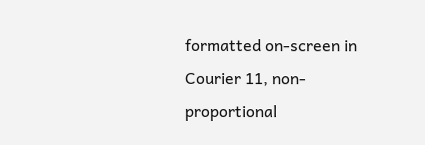formatted on-screen in Courier 11, non-proportional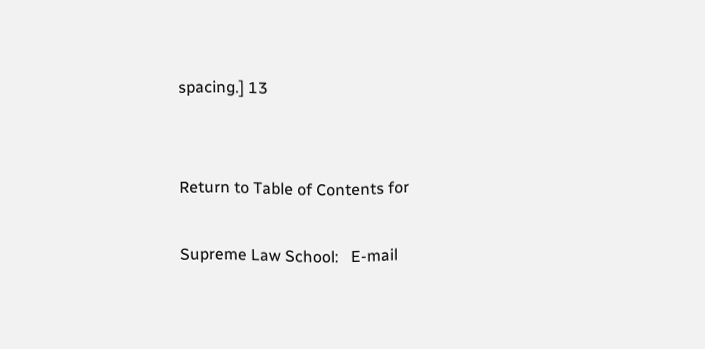spacing.] 13


Return to Table of Contents for

Supreme Law School:   E-mail